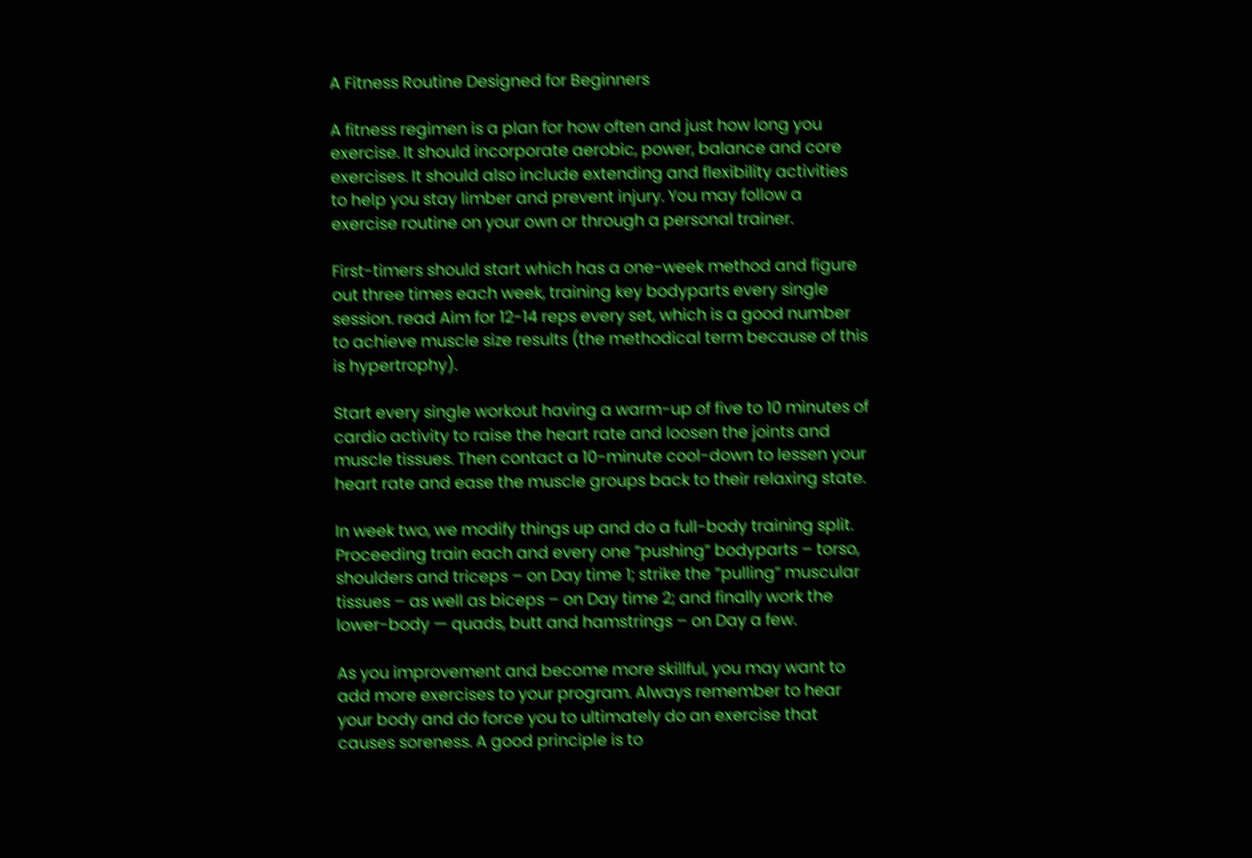A Fitness Routine Designed for Beginners

A fitness regimen is a plan for how often and just how long you exercise. It should incorporate aerobic, power, balance and core exercises. It should also include extending and flexibility activities to help you stay limber and prevent injury. You may follow a exercise routine on your own or through a personal trainer.

First-timers should start which has a one-week method and figure out three times each week, training key bodyparts every single session. read Aim for 12-14 reps every set, which is a good number to achieve muscle size results (the methodical term because of this is hypertrophy).

Start every single workout having a warm-up of five to 10 minutes of cardio activity to raise the heart rate and loosen the joints and muscle tissues. Then contact a 10-minute cool-down to lessen your heart rate and ease the muscle groups back to their relaxing state.

In week two, we modify things up and do a full-body training split. Proceeding train each and every one ”pushing” bodyparts – torso, shoulders and triceps – on Day time 1; strike the ”pulling” muscular tissues – as well as biceps – on Day time 2; and finally work the lower-body — quads, butt and hamstrings – on Day a few.

As you improvement and become more skillful, you may want to add more exercises to your program. Always remember to hear your body and do force you to ultimately do an exercise that causes soreness. A good principle is to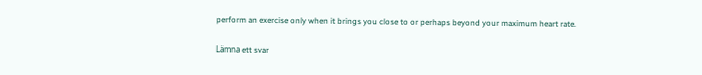perform an exercise only when it brings you close to or perhaps beyond your maximum heart rate.

Lämna ett svar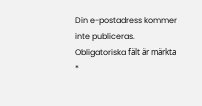Din e-postadress kommer inte publiceras. Obligatoriska fält är märkta *